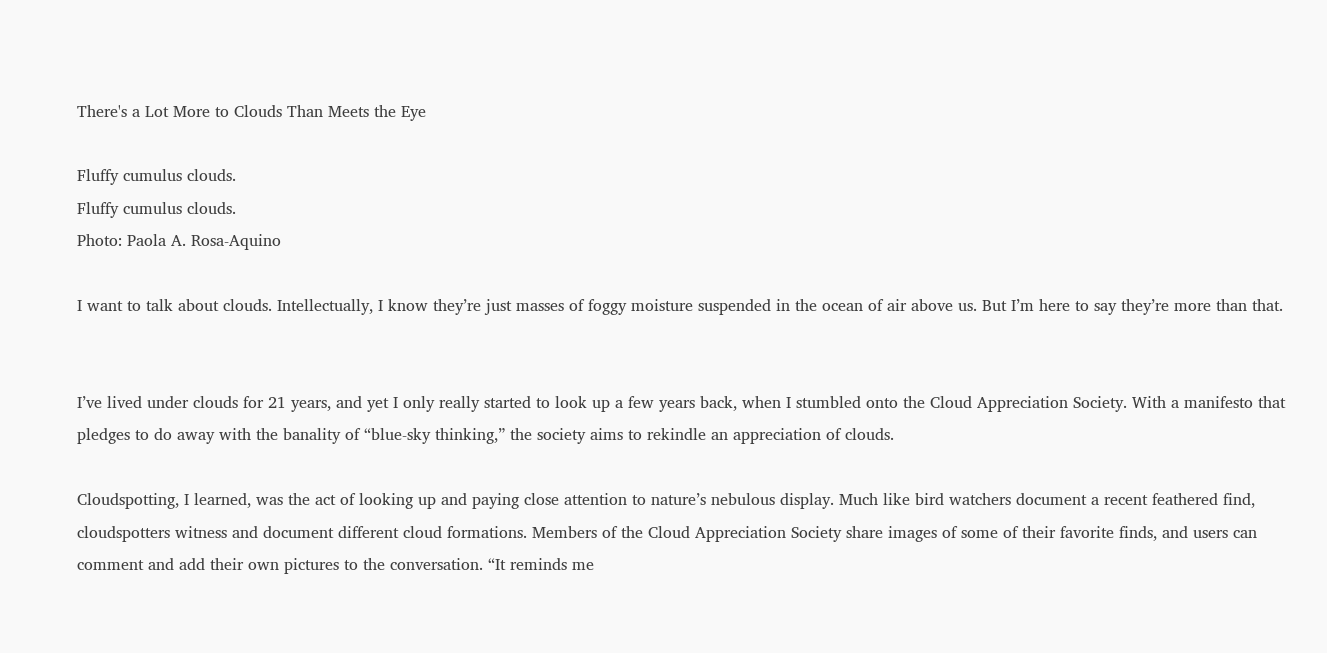There's a Lot More to Clouds Than Meets the Eye

Fluffy cumulus clouds.
Fluffy cumulus clouds.
Photo: Paola A. Rosa-Aquino

I want to talk about clouds. Intellectually, I know they’re just masses of foggy moisture suspended in the ocean of air above us. But I’m here to say they’re more than that.


I’ve lived under clouds for 21 years, and yet I only really started to look up a few years back, when I stumbled onto the Cloud Appreciation Society. With a manifesto that pledges to do away with the banality of “blue-sky thinking,” the society aims to rekindle an appreciation of clouds.

Cloudspotting, I learned, was the act of looking up and paying close attention to nature’s nebulous display. Much like bird watchers document a recent feathered find, cloudspotters witness and document different cloud formations. Members of the Cloud Appreciation Society share images of some of their favorite finds, and users can comment and add their own pictures to the conversation. “It reminds me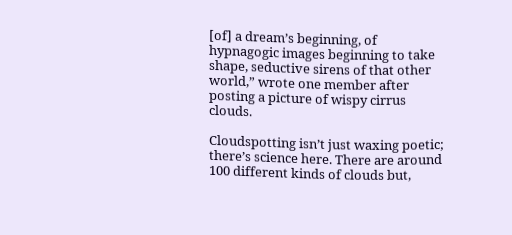[of] a dream’s beginning, of hypnagogic images beginning to take shape, seductive sirens of that other world,” wrote one member after posting a picture of wispy cirrus clouds.

Cloudspotting isn’t just waxing poetic; there’s science here. There are around 100 different kinds of clouds but,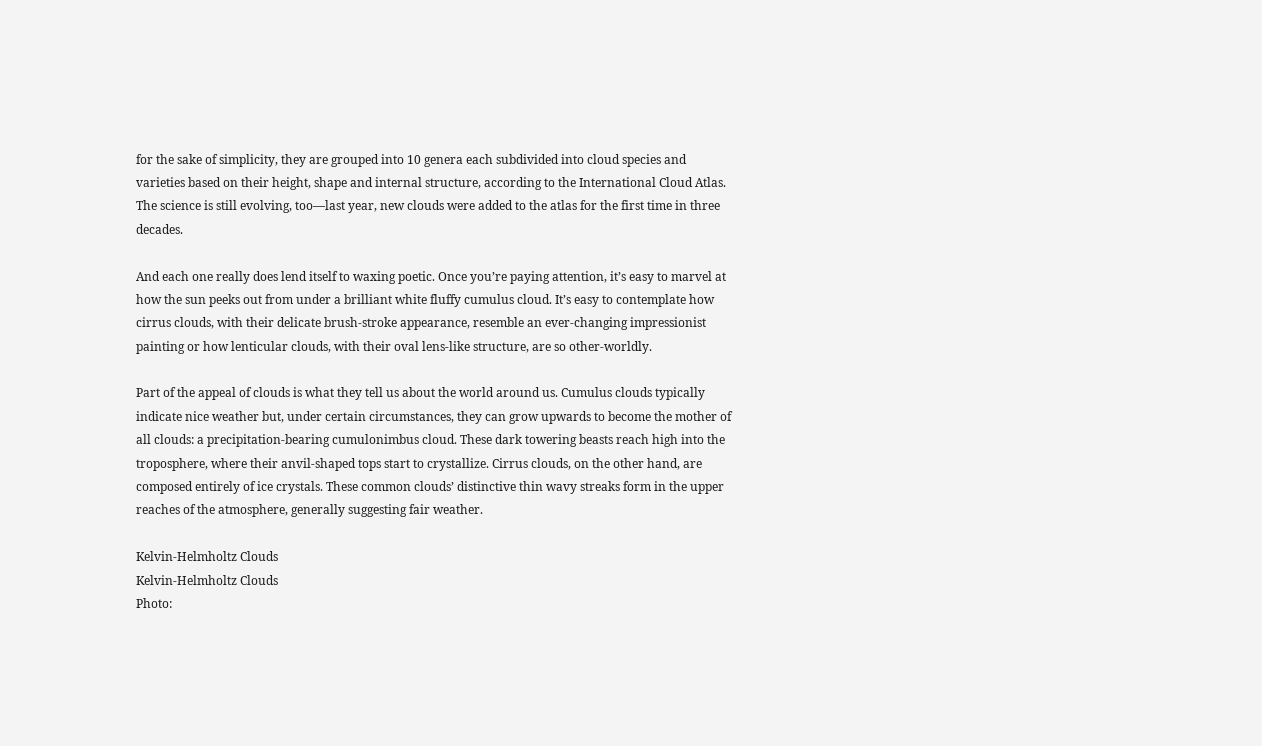for the sake of simplicity, they are grouped into 10 genera each subdivided into cloud species and varieties based on their height, shape and internal structure, according to the International Cloud Atlas. The science is still evolving, too—last year, new clouds were added to the atlas for the first time in three decades.

And each one really does lend itself to waxing poetic. Once you’re paying attention, it’s easy to marvel at how the sun peeks out from under a brilliant white fluffy cumulus cloud. It’s easy to contemplate how cirrus clouds, with their delicate brush-stroke appearance, resemble an ever-changing impressionist painting or how lenticular clouds, with their oval lens-like structure, are so other-worldly.

Part of the appeal of clouds is what they tell us about the world around us. Cumulus clouds typically indicate nice weather but, under certain circumstances, they can grow upwards to become the mother of all clouds: a precipitation-bearing cumulonimbus cloud. These dark towering beasts reach high into the troposphere, where their anvil-shaped tops start to crystallize. Cirrus clouds, on the other hand, are composed entirely of ice crystals. These common clouds’ distinctive thin wavy streaks form in the upper reaches of the atmosphere, generally suggesting fair weather.

Kelvin-Helmholtz Clouds
Kelvin-Helmholtz Clouds
Photo: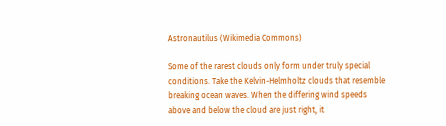Astronautilus (Wikimedia Commons)

Some of the rarest clouds only form under truly special conditions. Take the Kelvin-Helmholtz clouds that resemble breaking ocean waves. When the differing wind speeds above and below the cloud are just right, it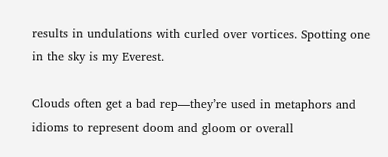results in undulations with curled over vortices. Spotting one in the sky is my Everest.

Clouds often get a bad rep—they’re used in metaphors and idioms to represent doom and gloom or overall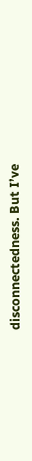disconnectedness. But I’ve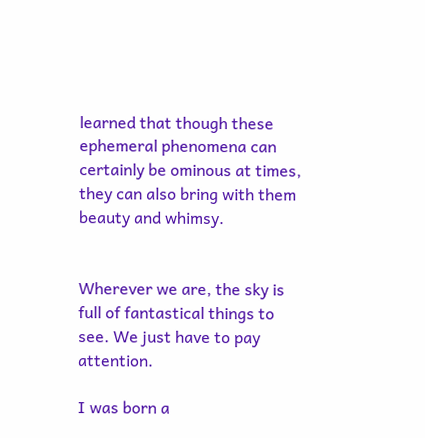learned that though these ephemeral phenomena can certainly be ominous at times, they can also bring with them beauty and whimsy.


Wherever we are, the sky is full of fantastical things to see. We just have to pay attention.

I was born a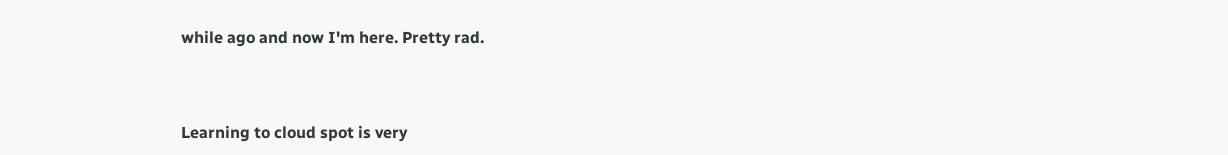while ago and now I'm here. Pretty rad.



Learning to cloud spot is very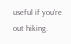useful if you’re out hiking.